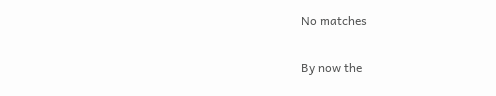No matches

By now the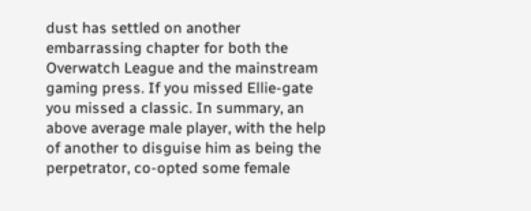dust has settled on another embarrassing chapter for both the Overwatch League and the mainstream gaming press. If you missed Ellie-gate you missed a classic. In summary, an above average male player, with the help of another to disguise him as being the perpetrator, co-opted some female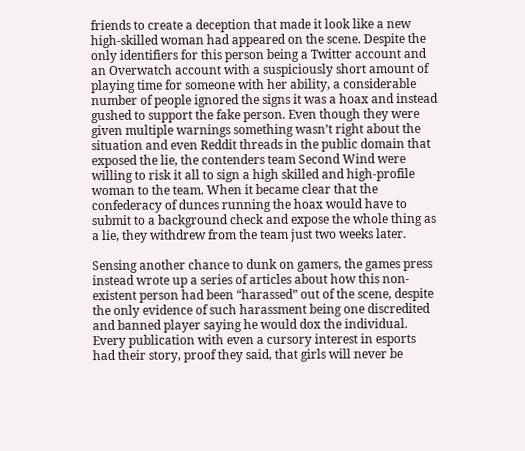friends to create a deception that made it look like a new high-skilled woman had appeared on the scene. Despite the only identifiers for this person being a Twitter account and an Overwatch account with a suspiciously short amount of playing time for someone with her ability, a considerable number of people ignored the signs it was a hoax and instead gushed to support the fake person. Even though they were given multiple warnings something wasn’t right about the situation and even Reddit threads in the public domain that exposed the lie, the contenders team Second Wind were willing to risk it all to sign a high skilled and high-profile woman to the team. When it became clear that the confederacy of dunces running the hoax would have to submit to a background check and expose the whole thing as a lie, they withdrew from the team just two weeks later.

Sensing another chance to dunk on gamers, the games press instead wrote up a series of articles about how this non-existent person had been “harassed” out of the scene, despite the only evidence of such harassment being one discredited and banned player saying he would dox the individual. Every publication with even a cursory interest in esports had their story, proof they said, that girls will never be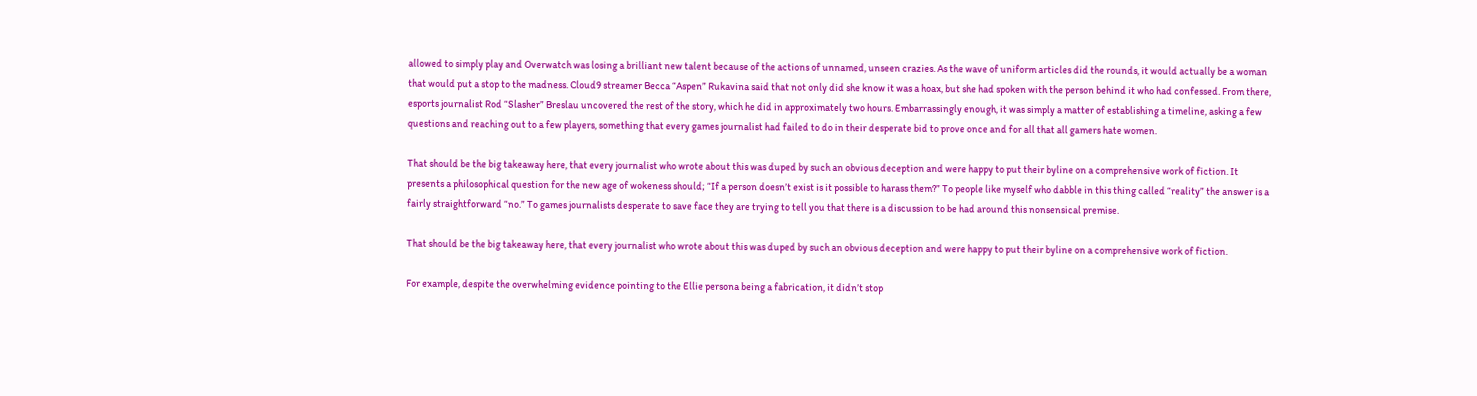allowed to simply play and Overwatch was losing a brilliant new talent because of the actions of unnamed, unseen crazies. As the wave of uniform articles did the rounds, it would actually be a woman that would put a stop to the madness. Cloud9 streamer Becca “Aspen” Rukavina said that not only did she know it was a hoax, but she had spoken with the person behind it who had confessed. From there, esports journalist Rod “Slasher” Breslau uncovered the rest of the story, which he did in approximately two hours. Embarrassingly enough, it was simply a matter of establishing a timeline, asking a few questions and reaching out to a few players, something that every games journalist had failed to do in their desperate bid to prove once and for all that all gamers hate women.

That should be the big takeaway here, that every journalist who wrote about this was duped by such an obvious deception and were happy to put their byline on a comprehensive work of fiction. It presents a philosophical question for the new age of wokeness should; “If a person doesn’t exist is it possible to harass them?” To people like myself who dabble in this thing called “reality” the answer is a fairly straightforward “no.” To games journalists desperate to save face they are trying to tell you that there is a discussion to be had around this nonsensical premise.

That should be the big takeaway here, that every journalist who wrote about this was duped by such an obvious deception and were happy to put their byline on a comprehensive work of fiction.

For example, despite the overwhelming evidence pointing to the Ellie persona being a fabrication, it didn’t stop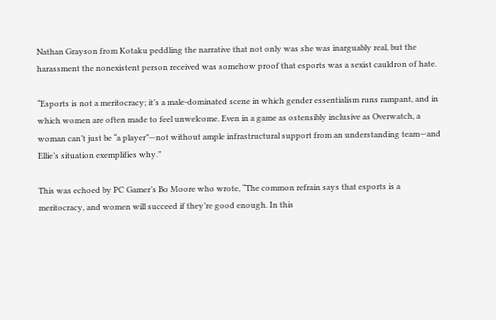Nathan Grayson from Kotaku peddling the narrative that not only was she was inarguably real, but the harassment the nonexistent person received was somehow proof that esports was a sexist cauldron of hate.

“Esports is not a meritocracy; it’s a male-dominated scene in which gender essentialism runs rampant, and in which women are often made to feel unwelcome. Even in a game as ostensibly inclusive as Overwatch, a woman can’t just be “a player”—not without ample infrastructural support from an understanding team—and Ellie’s situation exemplifies why.”

This was echoed by PC Gamer’s Bo Moore who wrote, “The common refrain says that esports is a meritocracy, and women will succeed if they’re good enough. In this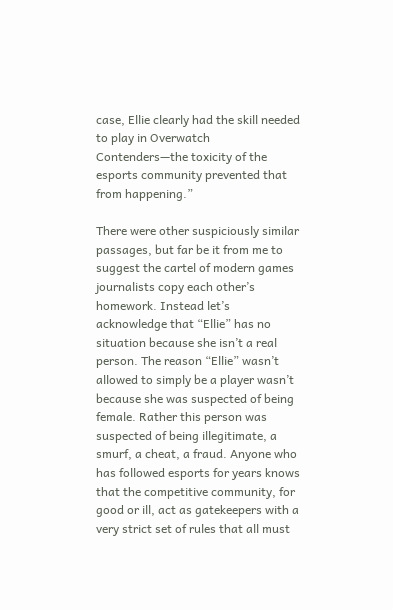case, Ellie clearly had the skill needed to play in Overwatch Contenders—the toxicity of the esports community prevented that from happening.”

There were other suspiciously similar passages, but far be it from me to suggest the cartel of modern games journalists copy each other’s homework. Instead let’s acknowledge that “Ellie” has no situation because she isn’t a real person. The reason “Ellie” wasn’t allowed to simply be a player wasn’t because she was suspected of being female. Rather this person was suspected of being illegitimate, a smurf, a cheat, a fraud. Anyone who has followed esports for years knows that the competitive community, for good or ill, act as gatekeepers with a very strict set of rules that all must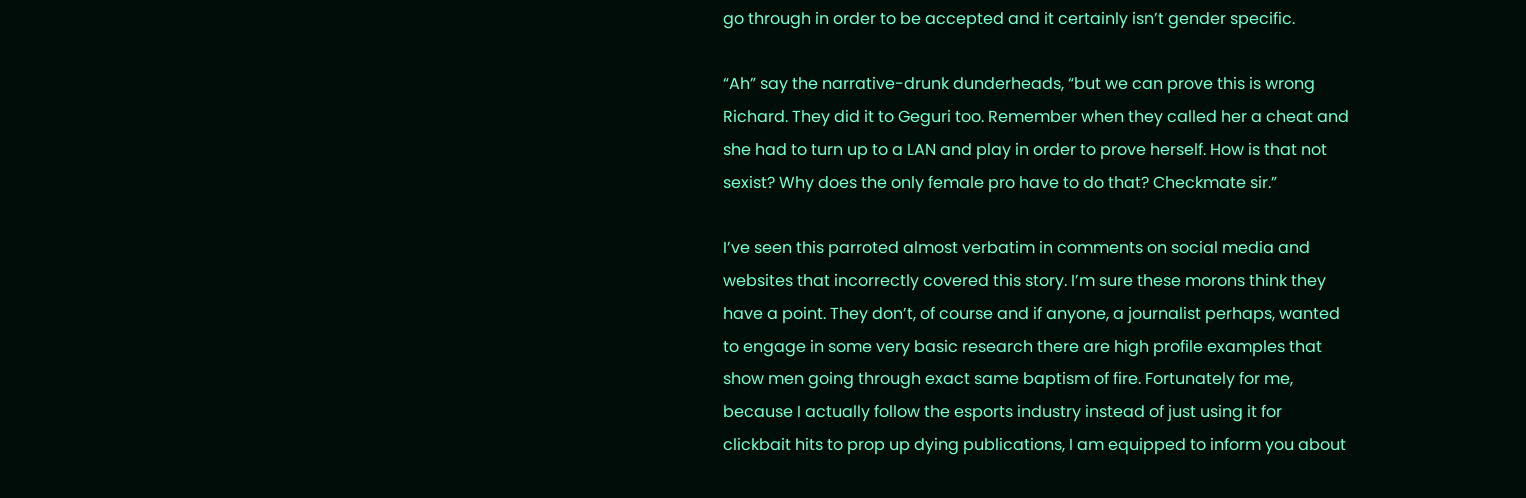go through in order to be accepted and it certainly isn’t gender specific.

“Ah” say the narrative-drunk dunderheads, “but we can prove this is wrong Richard. They did it to Geguri too. Remember when they called her a cheat and she had to turn up to a LAN and play in order to prove herself. How is that not sexist? Why does the only female pro have to do that? Checkmate sir.”

I’ve seen this parroted almost verbatim in comments on social media and websites that incorrectly covered this story. I’m sure these morons think they have a point. They don’t, of course and if anyone, a journalist perhaps, wanted to engage in some very basic research there are high profile examples that show men going through exact same baptism of fire. Fortunately for me, because I actually follow the esports industry instead of just using it for clickbait hits to prop up dying publications, I am equipped to inform you about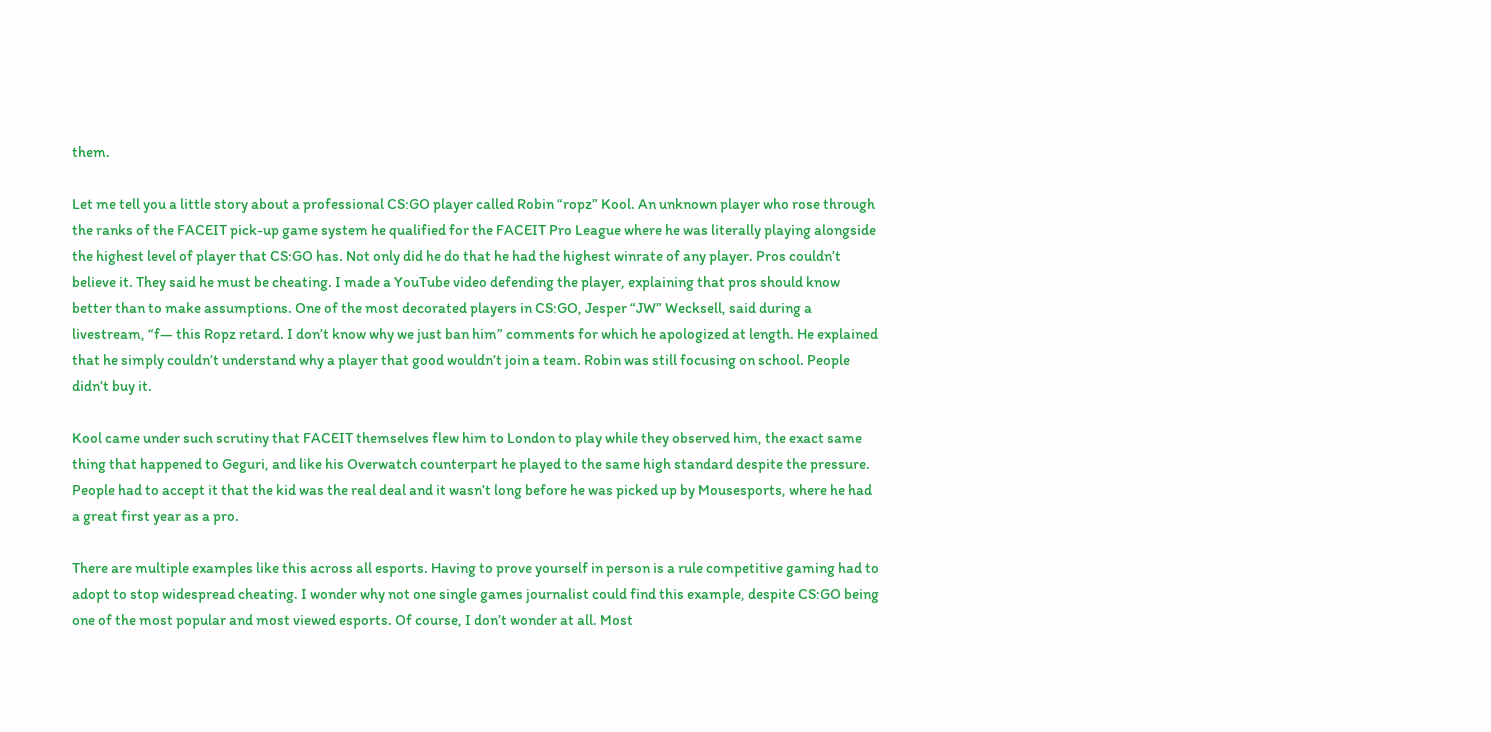them.

Let me tell you a little story about a professional CS:GO player called Robin “ropz” Kool. An unknown player who rose through the ranks of the FACEIT pick-up game system he qualified for the FACEIT Pro League where he was literally playing alongside the highest level of player that CS:GO has. Not only did he do that he had the highest winrate of any player. Pros couldn’t believe it. They said he must be cheating. I made a YouTube video defending the player, explaining that pros should know better than to make assumptions. One of the most decorated players in CS:GO, Jesper “JW” Wecksell, said during a livestream, “f— this Ropz retard. I don’t know why we just ban him” comments for which he apologized at length. He explained that he simply couldn’t understand why a player that good wouldn’t join a team. Robin was still focusing on school. People didn’t buy it.

Kool came under such scrutiny that FACEIT themselves flew him to London to play while they observed him, the exact same thing that happened to Geguri, and like his Overwatch counterpart he played to the same high standard despite the pressure. People had to accept it that the kid was the real deal and it wasn’t long before he was picked up by Mousesports, where he had a great first year as a pro.

There are multiple examples like this across all esports. Having to prove yourself in person is a rule competitive gaming had to adopt to stop widespread cheating. I wonder why not one single games journalist could find this example, despite CS:GO being one of the most popular and most viewed esports. Of course, I don’t wonder at all. Most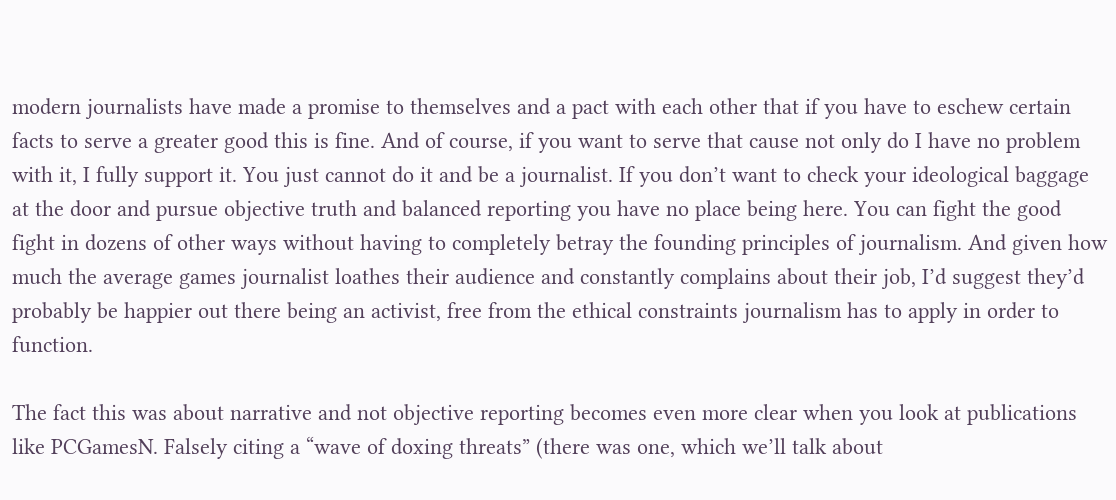modern journalists have made a promise to themselves and a pact with each other that if you have to eschew certain facts to serve a greater good this is fine. And of course, if you want to serve that cause not only do I have no problem with it, I fully support it. You just cannot do it and be a journalist. If you don’t want to check your ideological baggage at the door and pursue objective truth and balanced reporting you have no place being here. You can fight the good fight in dozens of other ways without having to completely betray the founding principles of journalism. And given how much the average games journalist loathes their audience and constantly complains about their job, I’d suggest they’d probably be happier out there being an activist, free from the ethical constraints journalism has to apply in order to function.

The fact this was about narrative and not objective reporting becomes even more clear when you look at publications like PCGamesN. Falsely citing a “wave of doxing threats” (there was one, which we’ll talk about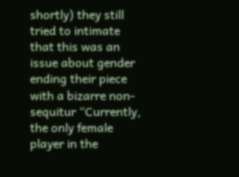shortly) they still tried to intimate that this was an issue about gender ending their piece with a bizarre non-sequitur “Currently, the only female player in the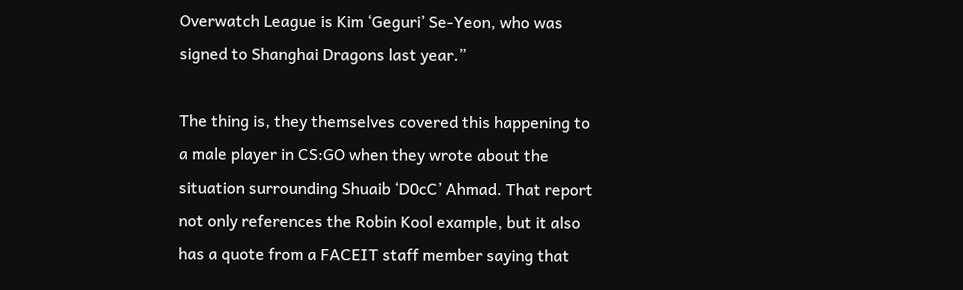Overwatch League is Kim ‘Geguri’ Se-Yeon, who was signed to Shanghai Dragons last year.”

The thing is, they themselves covered this happening to a male player in CS:GO when they wrote about the situation surrounding Shuaib ‘D0cC’ Ahmad. That report not only references the Robin Kool example, but it also has a quote from a FACEIT staff member saying that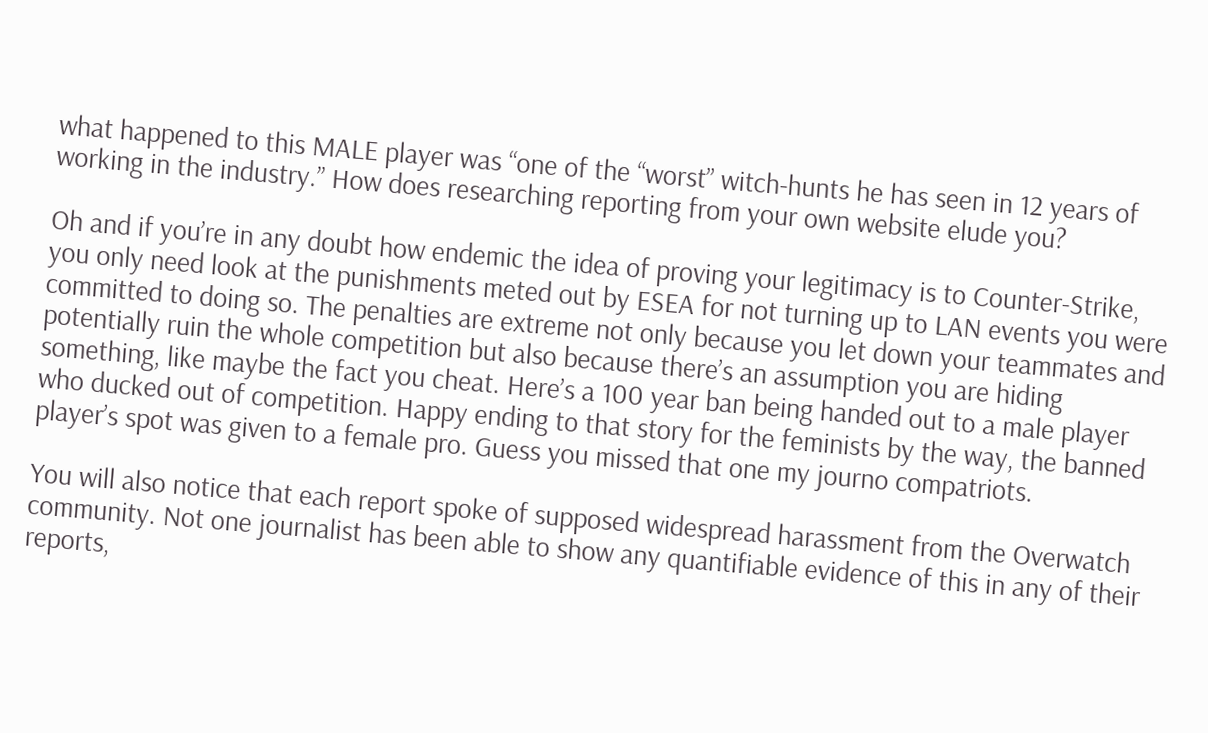what happened to this MALE player was “one of the “worst” witch-hunts he has seen in 12 years of working in the industry.” How does researching reporting from your own website elude you?

Oh and if you’re in any doubt how endemic the idea of proving your legitimacy is to Counter-Strike, you only need look at the punishments meted out by ESEA for not turning up to LAN events you were committed to doing so. The penalties are extreme not only because you let down your teammates and potentially ruin the whole competition but also because there’s an assumption you are hiding something, like maybe the fact you cheat. Here’s a 100 year ban being handed out to a male player who ducked out of competition. Happy ending to that story for the feminists by the way, the banned player’s spot was given to a female pro. Guess you missed that one my journo compatriots.

You will also notice that each report spoke of supposed widespread harassment from the Overwatch community. Not one journalist has been able to show any quantifiable evidence of this in any of their reports,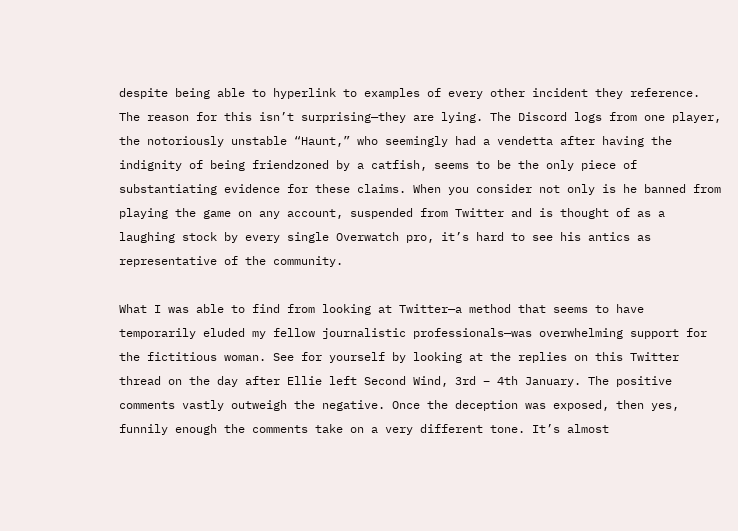despite being able to hyperlink to examples of every other incident they reference. The reason for this isn’t surprising—they are lying. The Discord logs from one player, the notoriously unstable “Haunt,” who seemingly had a vendetta after having the indignity of being friendzoned by a catfish, seems to be the only piece of substantiating evidence for these claims. When you consider not only is he banned from playing the game on any account, suspended from Twitter and is thought of as a laughing stock by every single Overwatch pro, it’s hard to see his antics as representative of the community.

What I was able to find from looking at Twitter—a method that seems to have temporarily eluded my fellow journalistic professionals—was overwhelming support for the fictitious woman. See for yourself by looking at the replies on this Twitter thread on the day after Ellie left Second Wind, 3rd – 4th January. The positive comments vastly outweigh the negative. Once the deception was exposed, then yes, funnily enough the comments take on a very different tone. It’s almost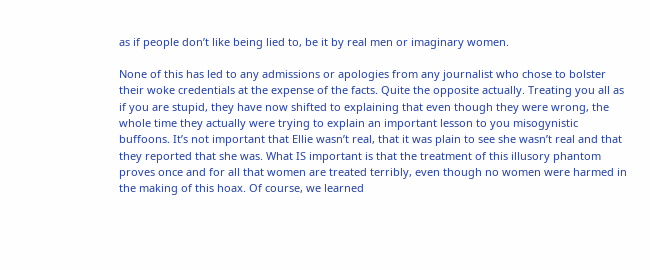as if people don’t like being lied to, be it by real men or imaginary women.

None of this has led to any admissions or apologies from any journalist who chose to bolster their woke credentials at the expense of the facts. Quite the opposite actually. Treating you all as if you are stupid, they have now shifted to explaining that even though they were wrong, the whole time they actually were trying to explain an important lesson to you misogynistic buffoons. It’s not important that Ellie wasn’t real, that it was plain to see she wasn’t real and that they reported that she was. What IS important is that the treatment of this illusory phantom proves once and for all that women are treated terribly, even though no women were harmed in the making of this hoax. Of course, we learned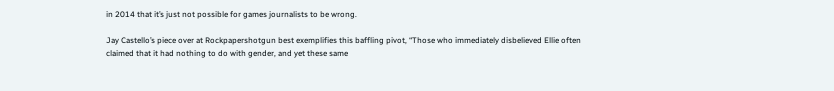in 2014 that it’s just not possible for games journalists to be wrong.

Jay Castello’s piece over at Rockpapershotgun best exemplifies this baffling pivot, “Those who immediately disbelieved Ellie often claimed that it had nothing to do with gender, and yet these same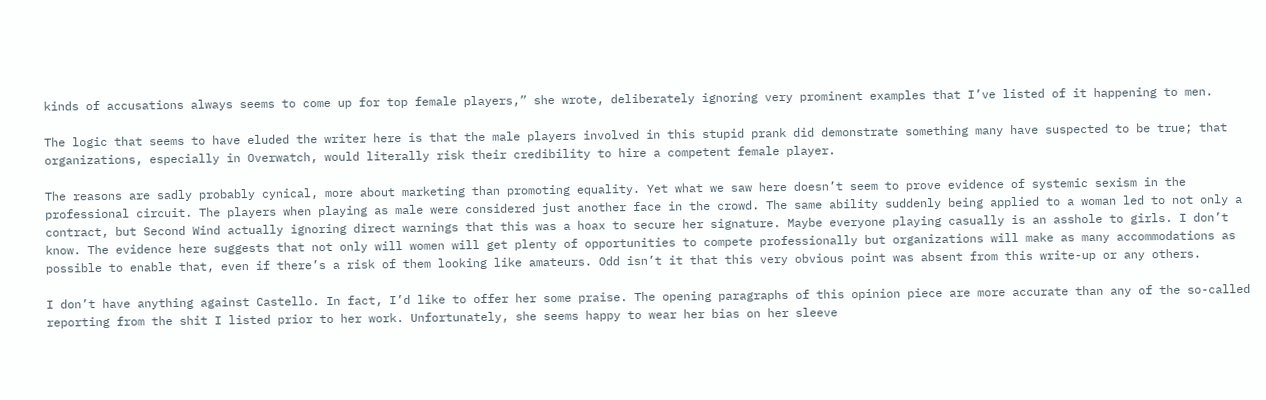kinds of accusations always seems to come up for top female players,” she wrote, deliberately ignoring very prominent examples that I’ve listed of it happening to men.

The logic that seems to have eluded the writer here is that the male players involved in this stupid prank did demonstrate something many have suspected to be true; that organizations, especially in Overwatch, would literally risk their credibility to hire a competent female player.

The reasons are sadly probably cynical, more about marketing than promoting equality. Yet what we saw here doesn’t seem to prove evidence of systemic sexism in the professional circuit. The players when playing as male were considered just another face in the crowd. The same ability suddenly being applied to a woman led to not only a contract, but Second Wind actually ignoring direct warnings that this was a hoax to secure her signature. Maybe everyone playing casually is an asshole to girls. I don’t know. The evidence here suggests that not only will women will get plenty of opportunities to compete professionally but organizations will make as many accommodations as possible to enable that, even if there’s a risk of them looking like amateurs. Odd isn’t it that this very obvious point was absent from this write-up or any others.

I don’t have anything against Castello. In fact, I’d like to offer her some praise. The opening paragraphs of this opinion piece are more accurate than any of the so-called reporting from the shit I listed prior to her work. Unfortunately, she seems happy to wear her bias on her sleeve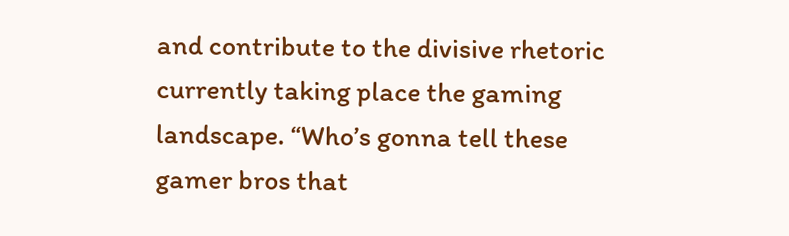and contribute to the divisive rhetoric currently taking place the gaming landscape. “Who’s gonna tell these gamer bros that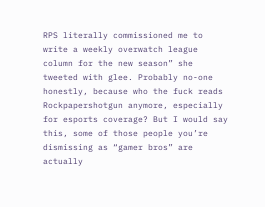RPS literally commissioned me to write a weekly overwatch league column for the new season” she tweeted with glee. Probably no-one honestly, because who the fuck reads Rockpapershotgun anymore, especially for esports coverage? But I would say this, some of those people you’re dismissing as “gamer bros” are actually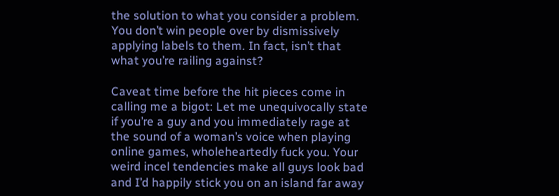the solution to what you consider a problem. You don’t win people over by dismissively applying labels to them. In fact, isn’t that what you’re railing against?

Caveat time before the hit pieces come in calling me a bigot: Let me unequivocally state if you’re a guy and you immediately rage at the sound of a woman’s voice when playing online games, wholeheartedly fuck you. Your weird incel tendencies make all guys look bad and I’d happily stick you on an island far away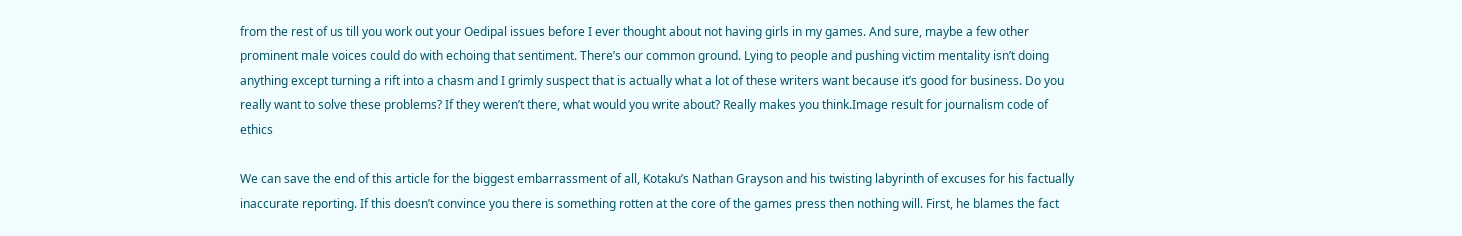from the rest of us till you work out your Oedipal issues before I ever thought about not having girls in my games. And sure, maybe a few other prominent male voices could do with echoing that sentiment. There’s our common ground. Lying to people and pushing victim mentality isn’t doing anything except turning a rift into a chasm and I grimly suspect that is actually what a lot of these writers want because it’s good for business. Do you really want to solve these problems? If they weren’t there, what would you write about? Really makes you think.Image result for journalism code of ethics

We can save the end of this article for the biggest embarrassment of all, Kotaku’s Nathan Grayson and his twisting labyrinth of excuses for his factually inaccurate reporting. If this doesn’t convince you there is something rotten at the core of the games press then nothing will. First, he blames the fact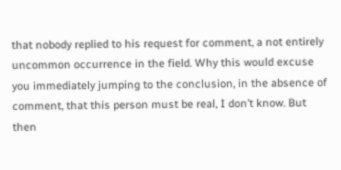that nobody replied to his request for comment, a not entirely uncommon occurrence in the field. Why this would excuse you immediately jumping to the conclusion, in the absence of comment, that this person must be real, I don’t know. But then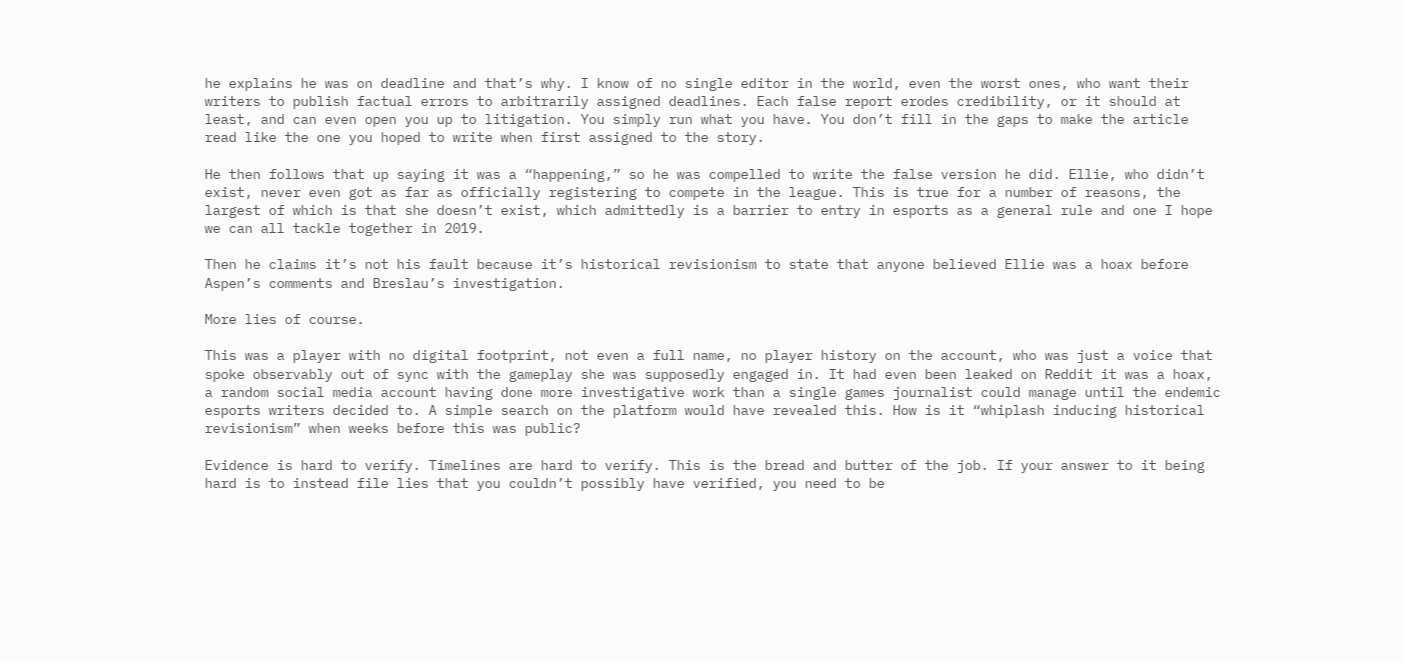he explains he was on deadline and that’s why. I know of no single editor in the world, even the worst ones, who want their writers to publish factual errors to arbitrarily assigned deadlines. Each false report erodes credibility, or it should at least, and can even open you up to litigation. You simply run what you have. You don’t fill in the gaps to make the article read like the one you hoped to write when first assigned to the story.

He then follows that up saying it was a “happening,” so he was compelled to write the false version he did. Ellie, who didn’t exist, never even got as far as officially registering to compete in the league. This is true for a number of reasons, the largest of which is that she doesn’t exist, which admittedly is a barrier to entry in esports as a general rule and one I hope we can all tackle together in 2019.

Then he claims it’s not his fault because it’s historical revisionism to state that anyone believed Ellie was a hoax before Aspen’s comments and Breslau’s investigation.

More lies of course.

This was a player with no digital footprint, not even a full name, no player history on the account, who was just a voice that spoke observably out of sync with the gameplay she was supposedly engaged in. It had even been leaked on Reddit it was a hoax, a random social media account having done more investigative work than a single games journalist could manage until the endemic esports writers decided to. A simple search on the platform would have revealed this. How is it “whiplash inducing historical revisionism” when weeks before this was public?

Evidence is hard to verify. Timelines are hard to verify. This is the bread and butter of the job. If your answer to it being hard is to instead file lies that you couldn’t possibly have verified, you need to be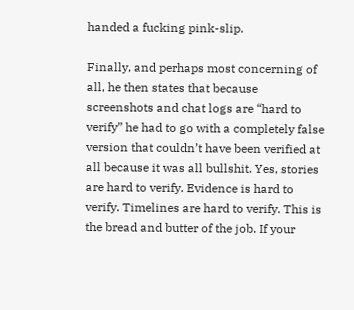handed a fucking pink-slip.

Finally, and perhaps most concerning of all, he then states that because screenshots and chat logs are “hard to verify” he had to go with a completely false version that couldn’t have been verified at all because it was all bullshit. Yes, stories are hard to verify. Evidence is hard to verify. Timelines are hard to verify. This is the bread and butter of the job. If your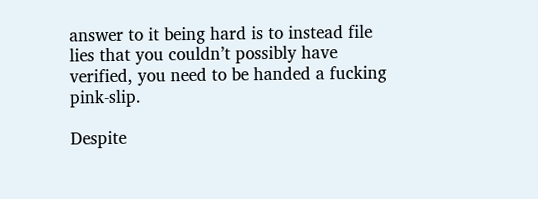answer to it being hard is to instead file lies that you couldn’t possibly have verified, you need to be handed a fucking pink-slip.

Despite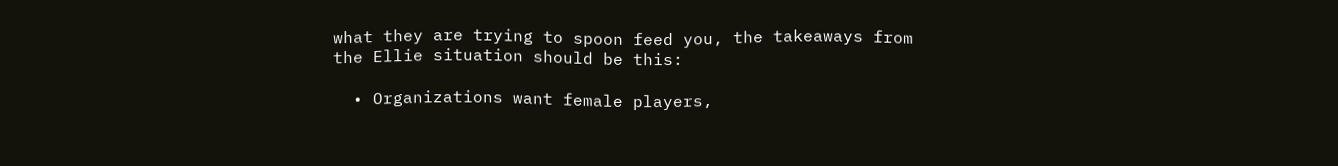what they are trying to spoon feed you, the takeaways from the Ellie situation should be this:

  • Organizations want female players,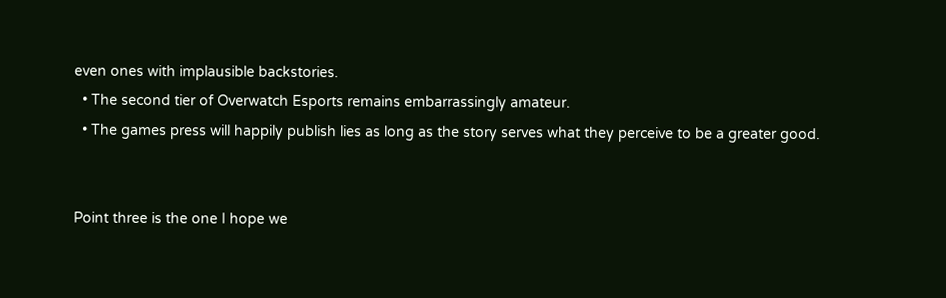even ones with implausible backstories.
  • The second tier of Overwatch Esports remains embarrassingly amateur.
  • The games press will happily publish lies as long as the story serves what they perceive to be a greater good.


Point three is the one I hope we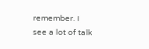remember. I see a lot of talk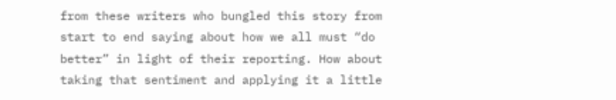from these writers who bungled this story from start to end saying about how we all must “do better” in light of their reporting. How about taking that sentiment and applying it a little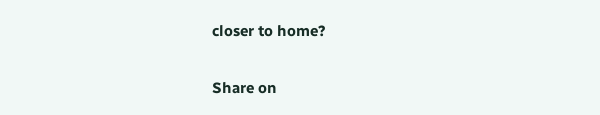closer to home?

Share on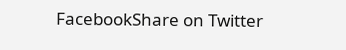FacebookShare on Twitter